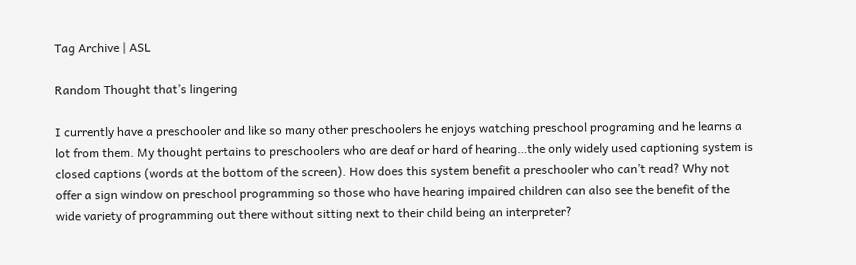Tag Archive | ASL

Random Thought that’s lingering

I currently have a preschooler and like so many other preschoolers he enjoys watching preschool programing and he learns a lot from them. My thought pertains to preschoolers who are deaf or hard of hearing…the only widely used captioning system is closed captions (words at the bottom of the screen). How does this system benefit a preschooler who can’t read? Why not offer a sign window on preschool programming so those who have hearing impaired children can also see the benefit of the wide variety of programming out there without sitting next to their child being an interpreter?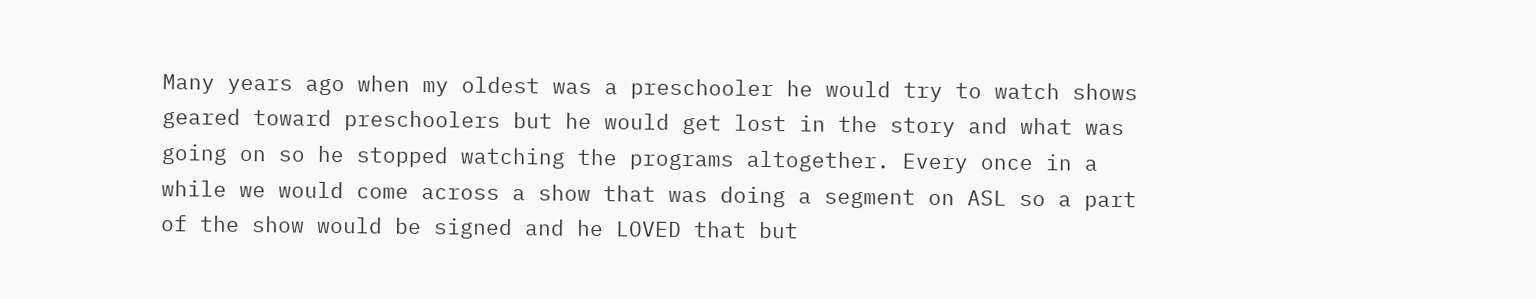Many years ago when my oldest was a preschooler he would try to watch shows geared toward preschoolers but he would get lost in the story and what was going on so he stopped watching the programs altogether. Every once in a while we would come across a show that was doing a segment on ASL so a part of the show would be signed and he LOVED that but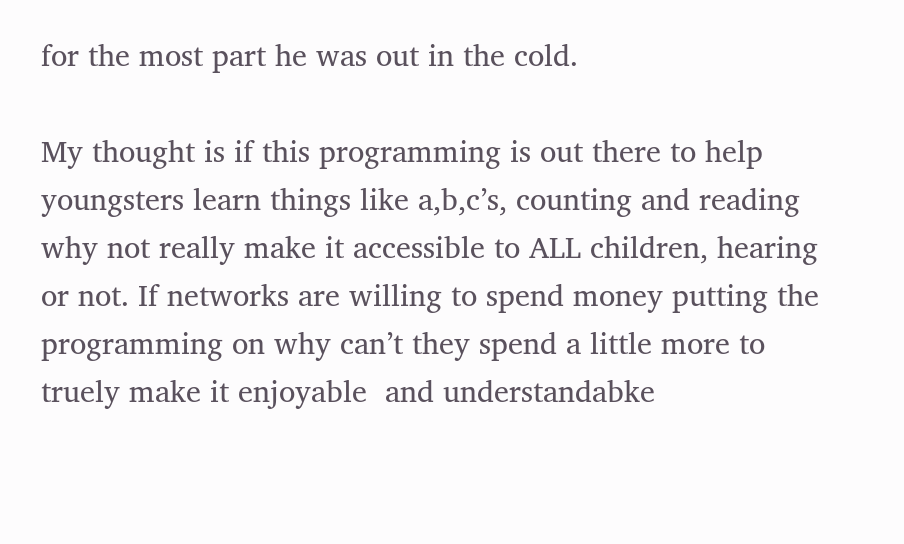for the most part he was out in the cold.

My thought is if this programming is out there to help youngsters learn things like a,b,c’s, counting and reading why not really make it accessible to ALL children, hearing or not. If networks are willing to spend money putting the programming on why can’t they spend a little more to truely make it enjoyable  and understandabke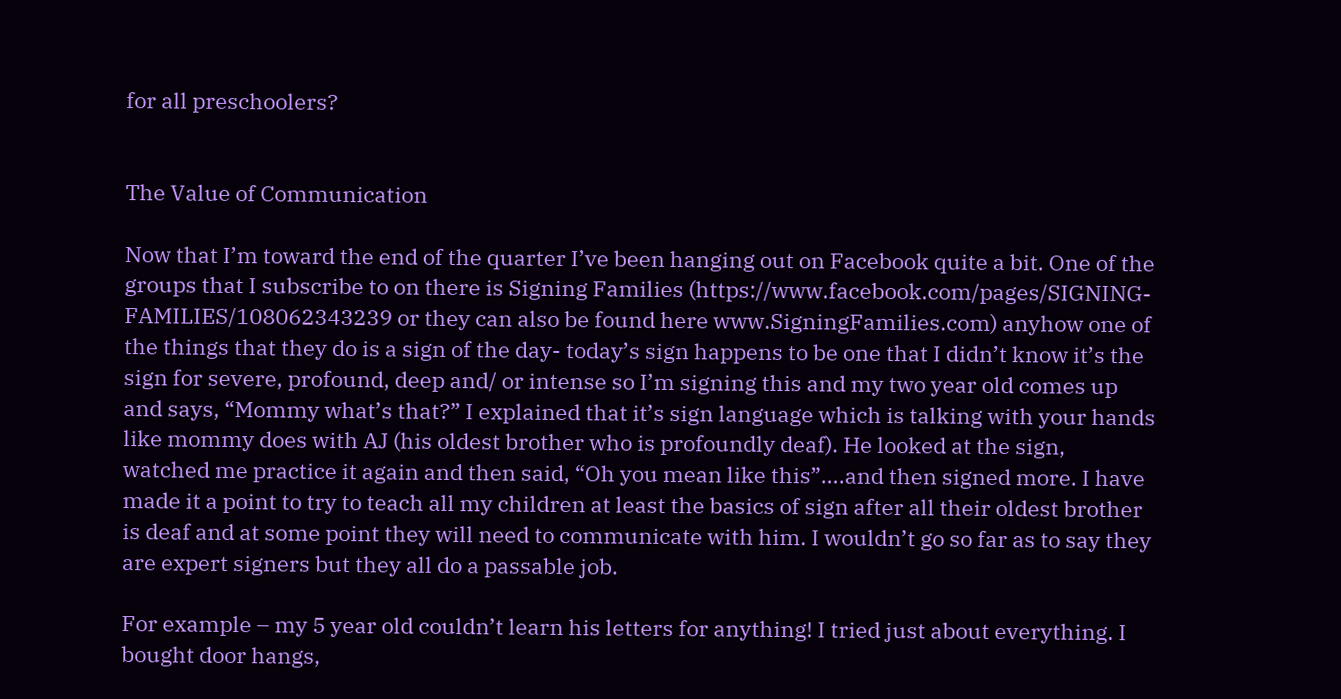for all preschoolers?


The Value of Communication

Now that I’m toward the end of the quarter I’ve been hanging out on Facebook quite a bit. One of the groups that I subscribe to on there is Signing Families (https://www.facebook.com/pages/SIGNING-FAMILIES/108062343239 or they can also be found here www.SigningFamilies.com) anyhow one of the things that they do is a sign of the day- today’s sign happens to be one that I didn’t know it’s the sign for severe, profound, deep and/ or intense so I’m signing this and my two year old comes up and says, “Mommy what’s that?” I explained that it’s sign language which is talking with your hands like mommy does with AJ (his oldest brother who is profoundly deaf). He looked at the sign, watched me practice it again and then said, “Oh you mean like this”….and then signed more. I have made it a point to try to teach all my children at least the basics of sign after all their oldest brother is deaf and at some point they will need to communicate with him. I wouldn’t go so far as to say they are expert signers but they all do a passable job.

For example – my 5 year old couldn’t learn his letters for anything! I tried just about everything. I bought door hangs,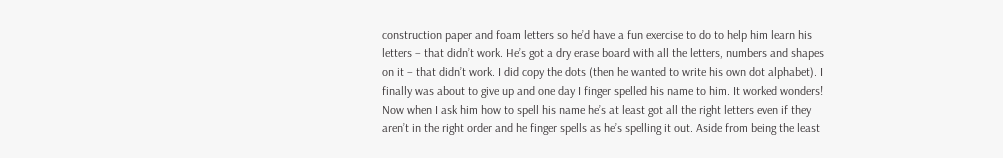construction paper and foam letters so he’d have a fun exercise to do to help him learn his letters – that didn’t work. He’s got a dry erase board with all the letters, numbers and shapes on it – that didn’t work. I did copy the dots (then he wanted to write his own dot alphabet). I finally was about to give up and one day I finger spelled his name to him. It worked wonders! Now when I ask him how to spell his name he’s at least got all the right letters even if they aren’t in the right order and he finger spells as he’s spelling it out. Aside from being the least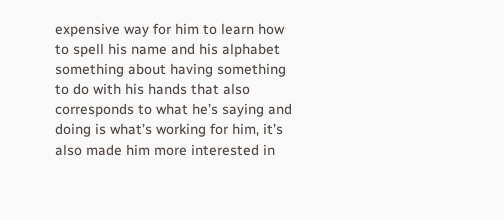expensive way for him to learn how to spell his name and his alphabet something about having something to do with his hands that also corresponds to what he’s saying and doing is what’s working for him, it’s also made him more interested in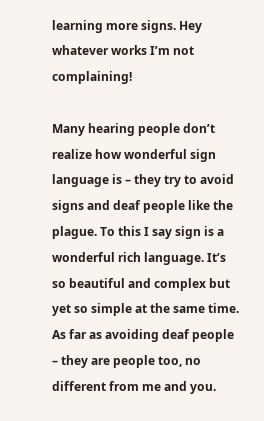learning more signs. Hey whatever works I’m not complaining!

Many hearing people don’t realize how wonderful sign language is – they try to avoid signs and deaf people like the plague. To this I say sign is a wonderful rich language. It’s so beautiful and complex but yet so simple at the same time. As far as avoiding deaf people – they are people too, no different from me and you.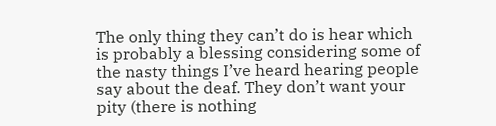The only thing they can’t do is hear which is probably a blessing considering some of the nasty things I’ve heard hearing people say about the deaf. They don’t want your pity (there is nothing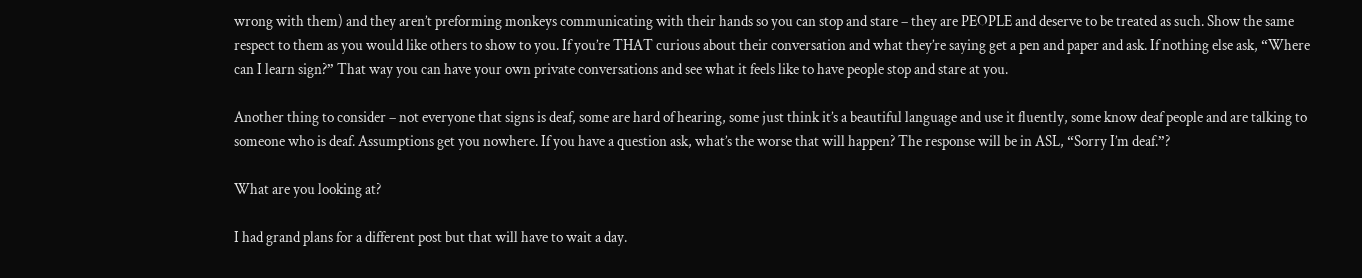wrong with them) and they aren’t preforming monkeys communicating with their hands so you can stop and stare – they are PEOPLE and deserve to be treated as such. Show the same respect to them as you would like others to show to you. If you’re THAT curious about their conversation and what they’re saying get a pen and paper and ask. If nothing else ask, “Where can I learn sign?” That way you can have your own private conversations and see what it feels like to have people stop and stare at you.

Another thing to consider – not everyone that signs is deaf, some are hard of hearing, some just think it’s a beautiful language and use it fluently, some know deaf people and are talking to someone who is deaf. Assumptions get you nowhere. If you have a question ask, what’s the worse that will happen? The response will be in ASL, “Sorry I’m deaf.”?

What are you looking at?

I had grand plans for a different post but that will have to wait a day.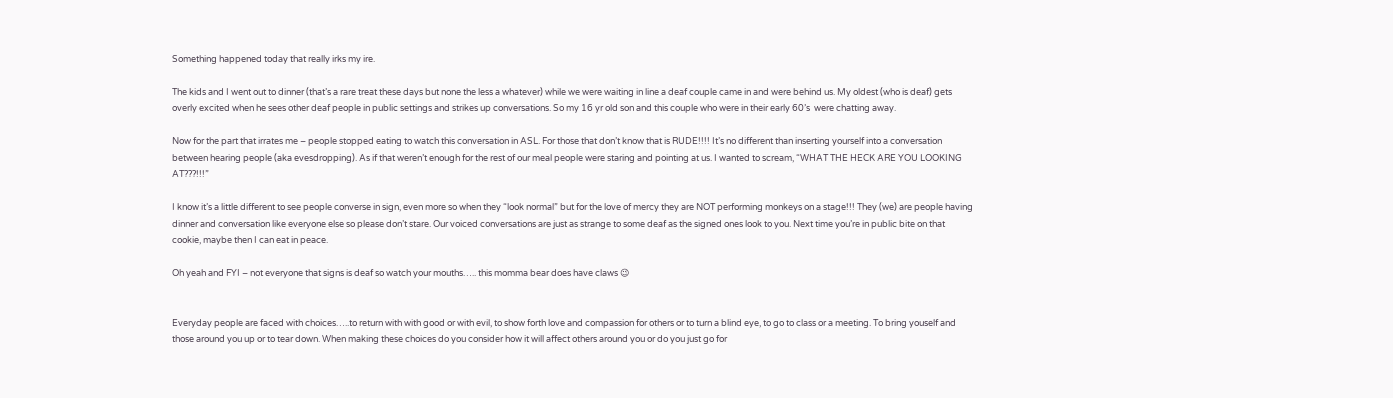Something happened today that really irks my ire.

The kids and I went out to dinner (that’s a rare treat these days but none the less a whatever) while we were waiting in line a deaf couple came in and were behind us. My oldest (who is deaf) gets overly excited when he sees other deaf people in public settings and strikes up conversations. So my 16 yr old son and this couple who were in their early 60’s  were chatting away.

Now for the part that irrates me – people stopped eating to watch this conversation in ASL. For those that don’t know that is RUDE!!!! It’s no different than inserting yourself into a conversation between hearing people (aka evesdropping). As if that weren’t enough for the rest of our meal people were staring and pointing at us. I wanted to scream, “WHAT THE HECK ARE YOU LOOKING AT???!!!”

I know it’s a little different to see people converse in sign, even more so when they “look normal” but for the love of mercy they are NOT performing monkeys on a stage!!! They (we) are people having dinner and conversation like everyone else so please don’t stare. Our voiced conversations are just as strange to some deaf as the signed ones look to you. Next time you’re in public bite on that cookie, maybe then I can eat in peace.

Oh yeah and FYI – not everyone that signs is deaf so watch your mouths….. this momma bear does have claws 😉


Everyday people are faced with choices…..to return with with good or with evil, to show forth love and compassion for others or to turn a blind eye, to go to class or a meeting. To bring youself and those around you up or to tear down. When making these choices do you consider how it will affect others around you or do you just go for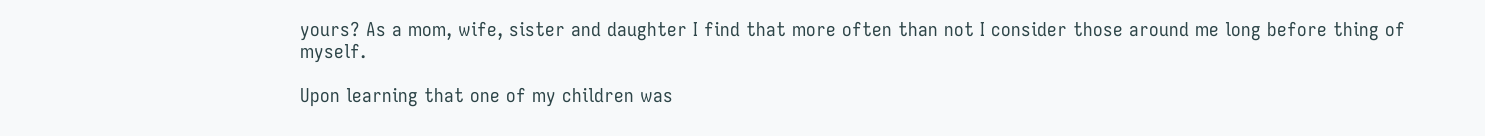yours? As a mom, wife, sister and daughter I find that more often than not I consider those around me long before thing of myself.

Upon learning that one of my children was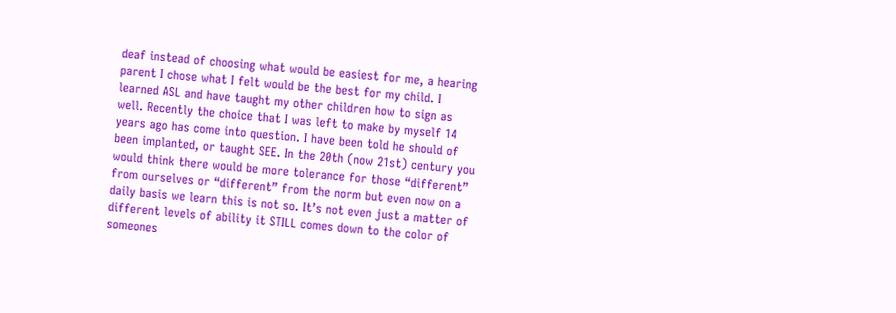deaf instead of choosing what would be easiest for me, a hearing parent I chose what I felt would be the best for my child. I learned ASL and have taught my other children how to sign as well. Recently the choice that I was left to make by myself 14 years ago has come into question. I have been told he should of been implanted, or taught SEE. In the 20th (now 21st) century you would think there would be more tolerance for those “different” from ourselves or “different” from the norm but even now on a daily basis we learn this is not so. It’s not even just a matter of different levels of ability it STILL comes down to the color of someones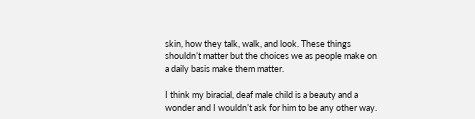skin, how they talk, walk, and look. These things shouldn’t matter but the choices we as people make on a daily basis make them matter.

I think my biracial, deaf male child is a beauty and a wonder and I wouldn’t ask for him to be any other way.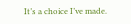It’s a choice I’ve made.